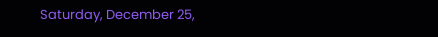Saturday, December 25,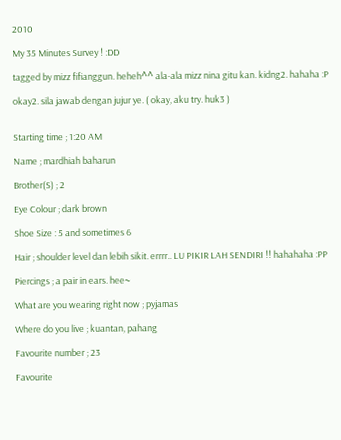2010

My 35 Minutes Survey ! :DD

tagged by mizz fifianggun. heheh^^ ala-ala mizz nina gitu kan. kidng2. hahaha :P

okay2. sila jawab dengan jujur ye. ( okay, aku try. huk3 )


Starting time ; 1:20 AM

Name ; mardhiah baharun

Brother(S) ; 2

Eye Colour ; dark brown

Shoe Size : 5 and sometimes 6

Hair ; shoulder level dan lebih sikit. errrr.. LU PIKIR LAH SENDIRI !! hahahaha :PP

Piercings ; a pair in ears. hee~

What are you wearing right now ; pyjamas

Where do you live ; kuantan, pahang

Favourite number ; 23

Favourite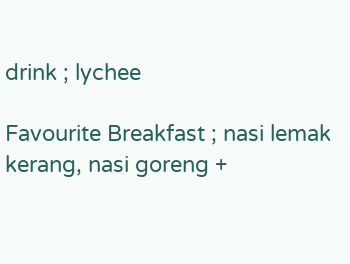drink ; lychee

Favourite Breakfast ; nasi lemak kerang, nasi goreng +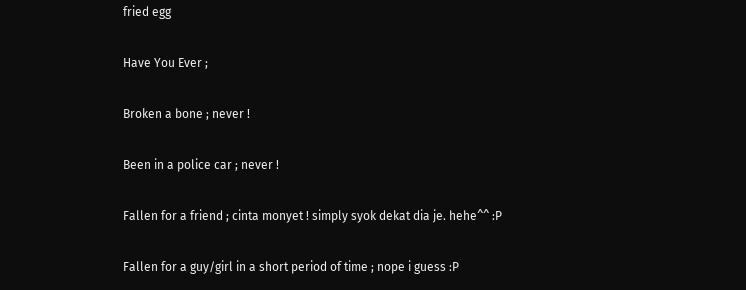fried egg

Have You Ever ;

Broken a bone ; never !

Been in a police car ; never !

Fallen for a friend ; cinta monyet ! simply syok dekat dia je. hehe^^ :P

Fallen for a guy/girl in a short period of time ; nope i guess :P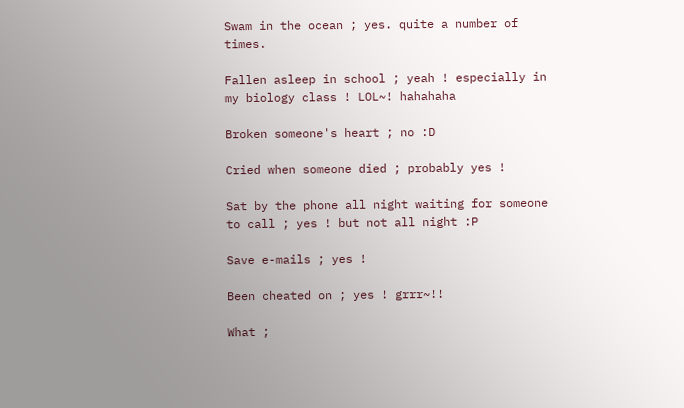Swam in the ocean ; yes. quite a number of times.

Fallen asleep in school ; yeah ! especially in my biology class ! LOL~! hahahaha

Broken someone's heart ; no :D

Cried when someone died ; probably yes !

Sat by the phone all night waiting for someone to call ; yes ! but not all night :P

Save e-mails ; yes !

Been cheated on ; yes ! grrr~!!

What ;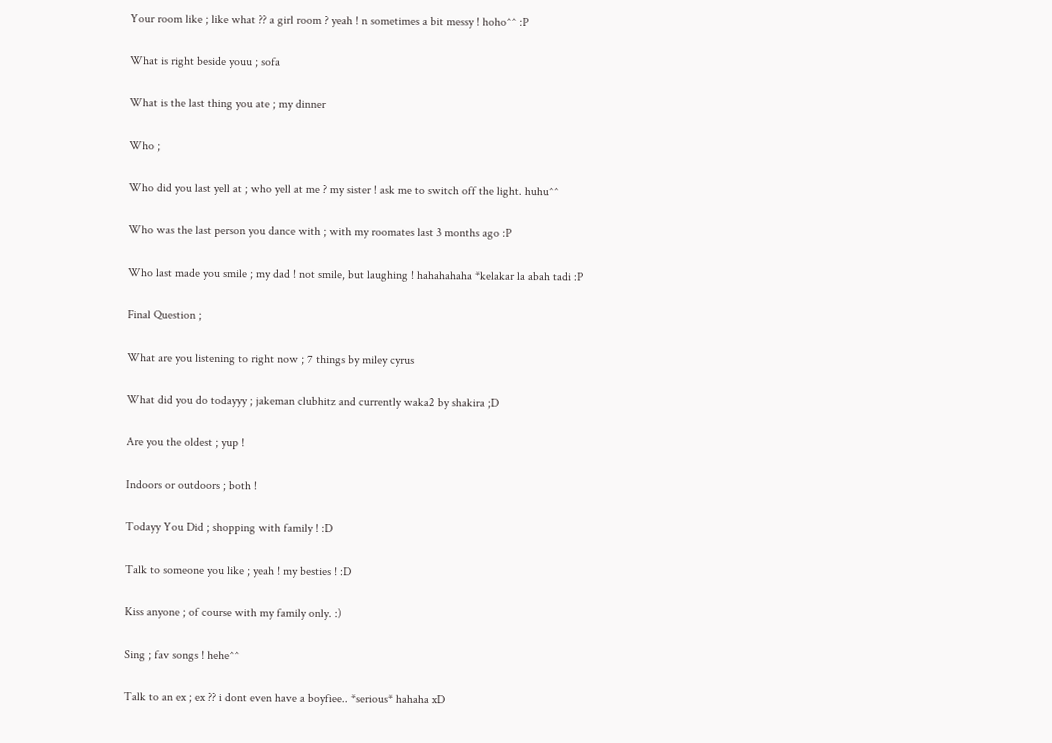Your room like ; like what ?? a girl room ? yeah ! n sometimes a bit messy ! hoho^^ :P

What is right beside youu ; sofa

What is the last thing you ate ; my dinner

Who ;

Who did you last yell at ; who yell at me ? my sister ! ask me to switch off the light. huhu^^

Who was the last person you dance with ; with my roomates last 3 months ago :P

Who last made you smile ; my dad ! not smile, but laughing ! hahahahaha *kelakar la abah tadi :P

Final Question ;

What are you listening to right now ; 7 things by miley cyrus

What did you do todayyy ; jakeman clubhitz and currently waka2 by shakira ;D

Are you the oldest ; yup !

Indoors or outdoors ; both !

Todayy You Did ; shopping with family ! :D

Talk to someone you like ; yeah ! my besties ! :D

Kiss anyone ; of course with my family only. :)

Sing ; fav songs ! hehe^^

Talk to an ex ; ex ?? i dont even have a boyfiee.. *serious* hahaha xD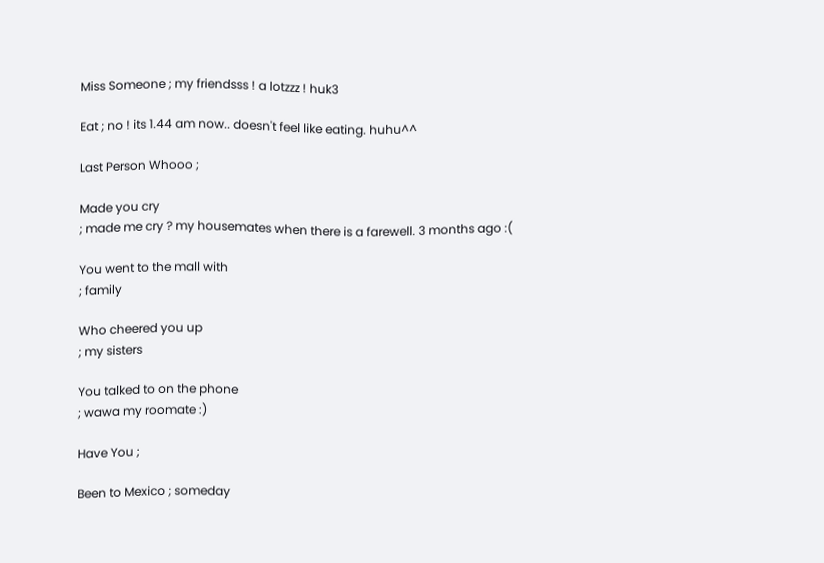Miss Someone ; my friendsss ! a lotzzz ! huk3

Eat ; no ! its 1.44 am now.. doesn't feel like eating. huhu^^

Last Person Whooo ;

Made you cry
; made me cry ? my housemates when there is a farewell. 3 months ago :(

You went to the mall with
; family

Who cheered you up
; my sisters

You talked to on the phone
; wawa my roomate :)

Have You ;

Been to Mexico ; someday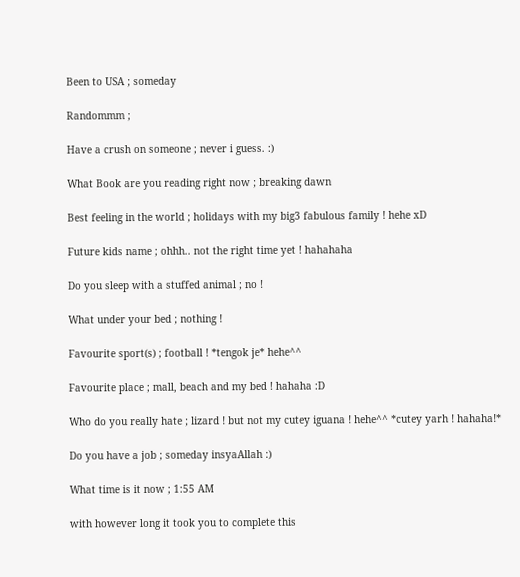Been to USA ; someday

Randommm ;

Have a crush on someone ; never i guess. :)

What Book are you reading right now ; breaking dawn

Best feeling in the world ; holidays with my big3 fabulous family ! hehe xD

Future kids name ; ohhh.. not the right time yet ! hahahaha

Do you sleep with a stuffed animal ; no !

What under your bed ; nothing !

Favourite sport(s) ; football ! *tengok je* hehe^^

Favourite place ; mall, beach and my bed ! hahaha :D

Who do you really hate ; lizard ! but not my cutey iguana ! hehe^^ *cutey yarh ! hahaha!*

Do you have a job ; someday insyaAllah :)

What time is it now ; 1:55 AM

with however long it took you to complete this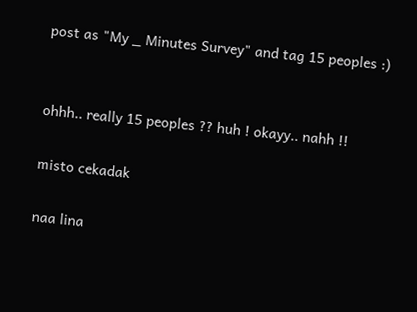post as "My _ Minutes Survey" and tag 15 peoples :)


ohhh.. really 15 peoples ?? huh ! okayy.. nahh !!

misto cekadak

naa lina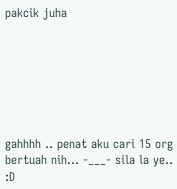pakcik juha







gahhhh .. penat aku cari 15 org bertuah nih... -___- sila la ye.. :D